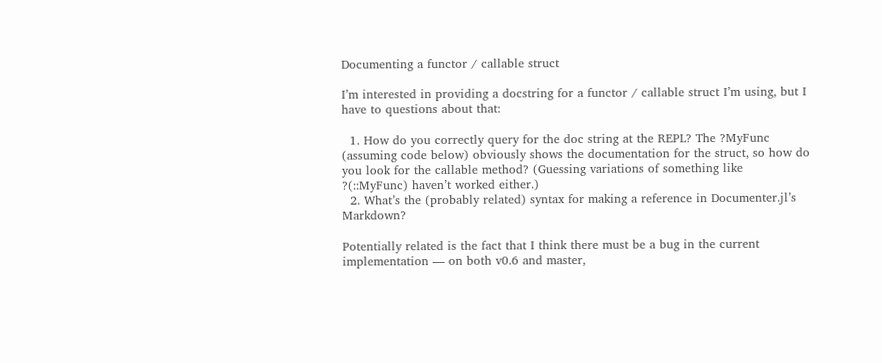Documenting a functor / callable struct

I’m interested in providing a docstring for a functor / callable struct I’m using, but I have to questions about that:

  1. How do you correctly query for the doc string at the REPL? The ?MyFunc (assuming code below) obviously shows the documentation for the struct, so how do you look for the callable method? (Guessing variations of something like ?(::MyFunc) haven’t worked either.)
  2. What’s the (probably related) syntax for making a reference in Documenter.jl’s Markdown?

Potentially related is the fact that I think there must be a bug in the current implementation — on both v0.6 and master,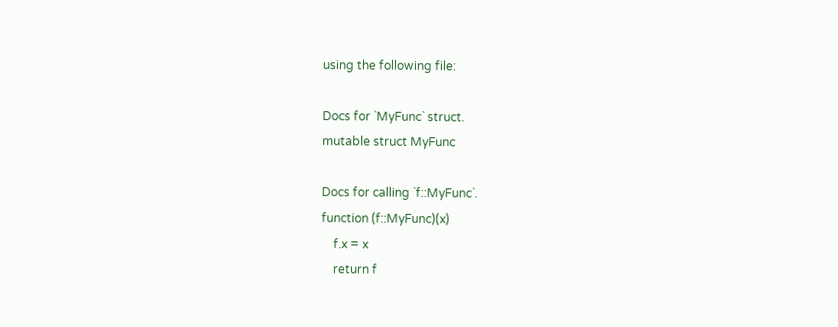using the following file:

Docs for `MyFunc` struct.
mutable struct MyFunc

Docs for calling `f::MyFunc`.
function (f::MyFunc)(x)
    f.x = x
    return f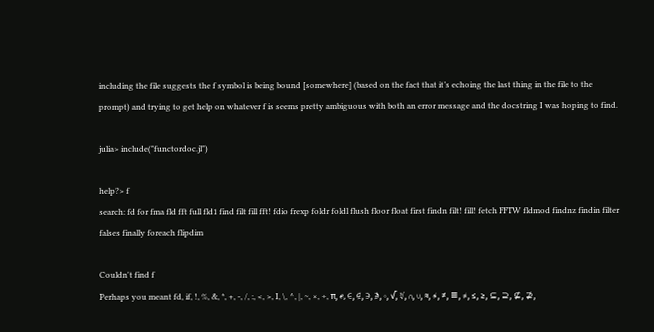including the file suggests the f symbol is being bound [somewhere] (based on the fact that it’s echoing the last thing in the file to the prompt) and trying to get help on whatever f is seems pretty ambiguous with both an error message and the docstring I was hoping to find.

julia> include("functordoc.jl")

help?> f
search: fd for fma fld fft full fld1 find filt fill fft! fdio frexp foldr foldl flush floor float first findn filt! fill! fetch FFTW fldmod findnz findin filter falses finally foreach flipdim

Couldn't find f
Perhaps you meant fd, if, !, %, &, *, +, -, /, :, <, >, I, \, ^, |, ~, ×, ÷, π, ℯ, ∈, ∉, ∋, ∌, ∘, √, ∛, ∩, ∪, ≈, ≉, ≠, ≡, ≢, ≤, ≥, ⊆, ⊇, ⊈, ⊉,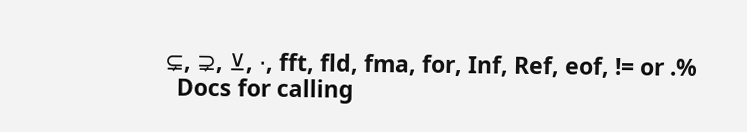⊊, ⊋, ⊻, ⋅, fft, fld, fma, for, Inf, Ref, eof, != or .%
  Docs for calling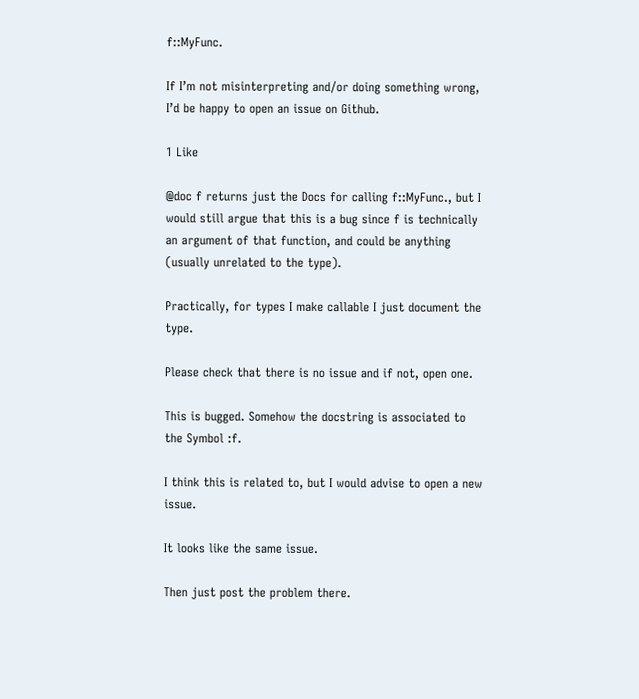f::MyFunc.

If I’m not misinterpreting and/or doing something wrong, I’d be happy to open an issue on Github.

1 Like

@doc f returns just the Docs for calling f::MyFunc., but I would still argue that this is a bug since f is technically an argument of that function, and could be anything (usually unrelated to the type).

Practically, for types I make callable I just document the type.

Please check that there is no issue and if not, open one.

This is bugged. Somehow the docstring is associated to the Symbol :f.

I think this is related to, but I would advise to open a new issue.

It looks like the same issue.

Then just post the problem there.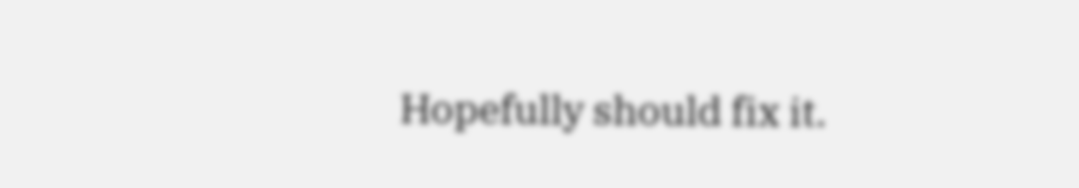Hopefully should fix it.